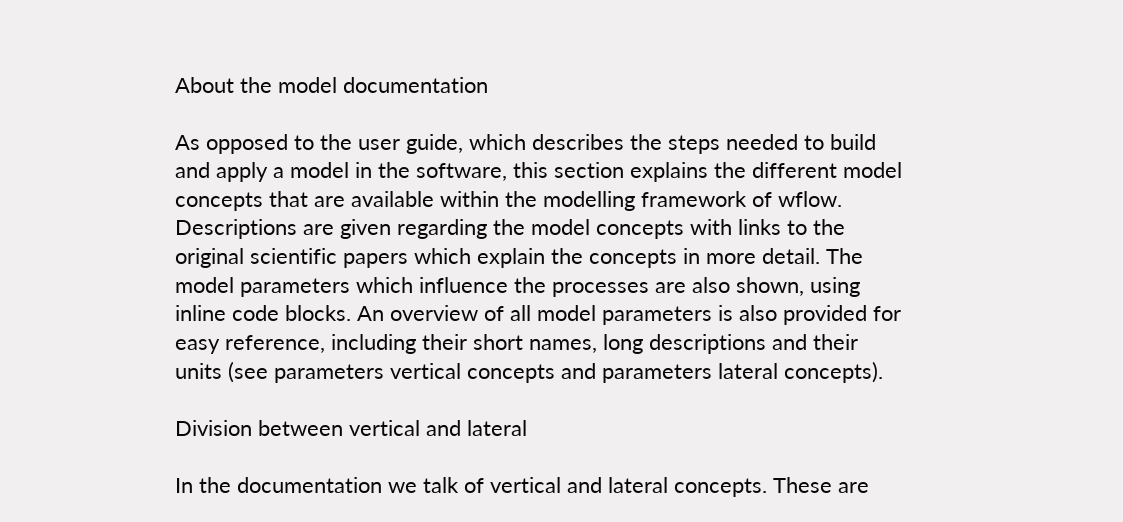About the model documentation

As opposed to the user guide, which describes the steps needed to build and apply a model in the software, this section explains the different model concepts that are available within the modelling framework of wflow. Descriptions are given regarding the model concepts with links to the original scientific papers which explain the concepts in more detail. The model parameters which influence the processes are also shown, using inline code blocks. An overview of all model parameters is also provided for easy reference, including their short names, long descriptions and their units (see parameters vertical concepts and parameters lateral concepts).

Division between vertical and lateral

In the documentation we talk of vertical and lateral concepts. These are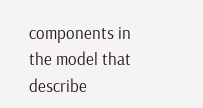components in the model that describe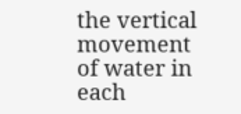the vertical movement of water in each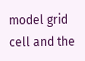model grid cell and the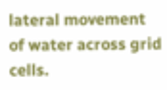lateral movement of water across grid cells.